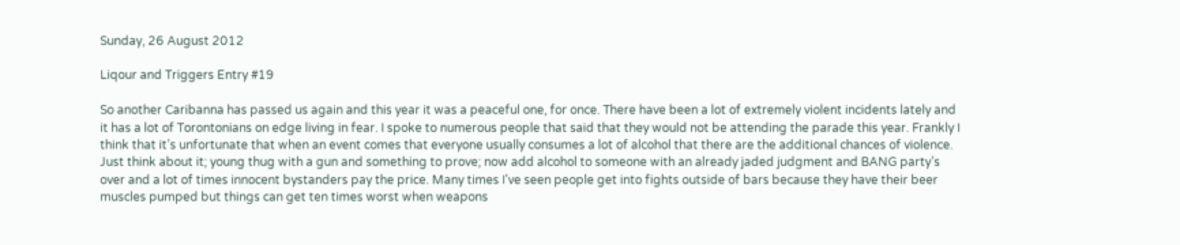Sunday, 26 August 2012

Liqour and Triggers Entry #19

So another Caribanna has passed us again and this year it was a peaceful one, for once. There have been a lot of extremely violent incidents lately and it has a lot of Torontonians on edge living in fear. I spoke to numerous people that said that they would not be attending the parade this year. Frankly I think that it’s unfortunate that when an event comes that everyone usually consumes a lot of alcohol that there are the additional chances of violence. Just think about it; young thug with a gun and something to prove; now add alcohol to someone with an already jaded judgment and BANG party’s over and a lot of times innocent bystanders pay the price. Many times I’ve seen people get into fights outside of bars because they have their beer muscles pumped but things can get ten times worst when weapons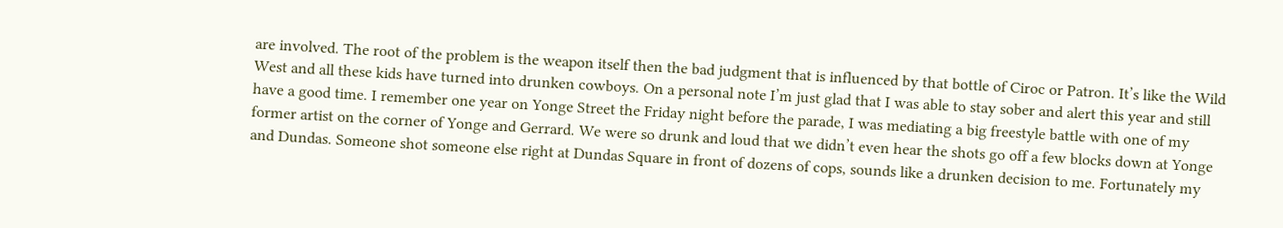are involved. The root of the problem is the weapon itself then the bad judgment that is influenced by that bottle of Ciroc or Patron. It’s like the Wild West and all these kids have turned into drunken cowboys. On a personal note I’m just glad that I was able to stay sober and alert this year and still have a good time. I remember one year on Yonge Street the Friday night before the parade, I was mediating a big freestyle battle with one of my former artist on the corner of Yonge and Gerrard. We were so drunk and loud that we didn’t even hear the shots go off a few blocks down at Yonge and Dundas. Someone shot someone else right at Dundas Square in front of dozens of cops, sounds like a drunken decision to me. Fortunately my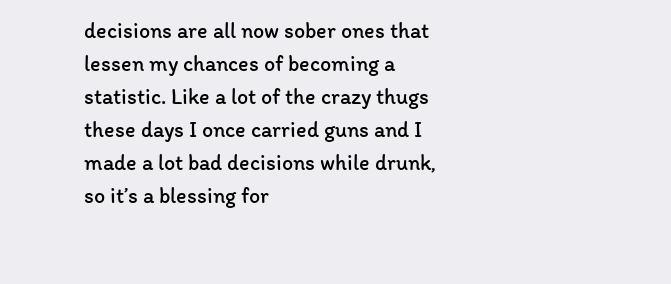decisions are all now sober ones that lessen my chances of becoming a statistic. Like a lot of the crazy thugs these days I once carried guns and I made a lot bad decisions while drunk, so it’s a blessing for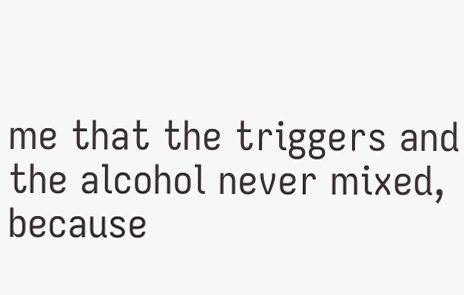me that the triggers and the alcohol never mixed, because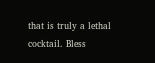that is truly a lethal cocktail. Bless